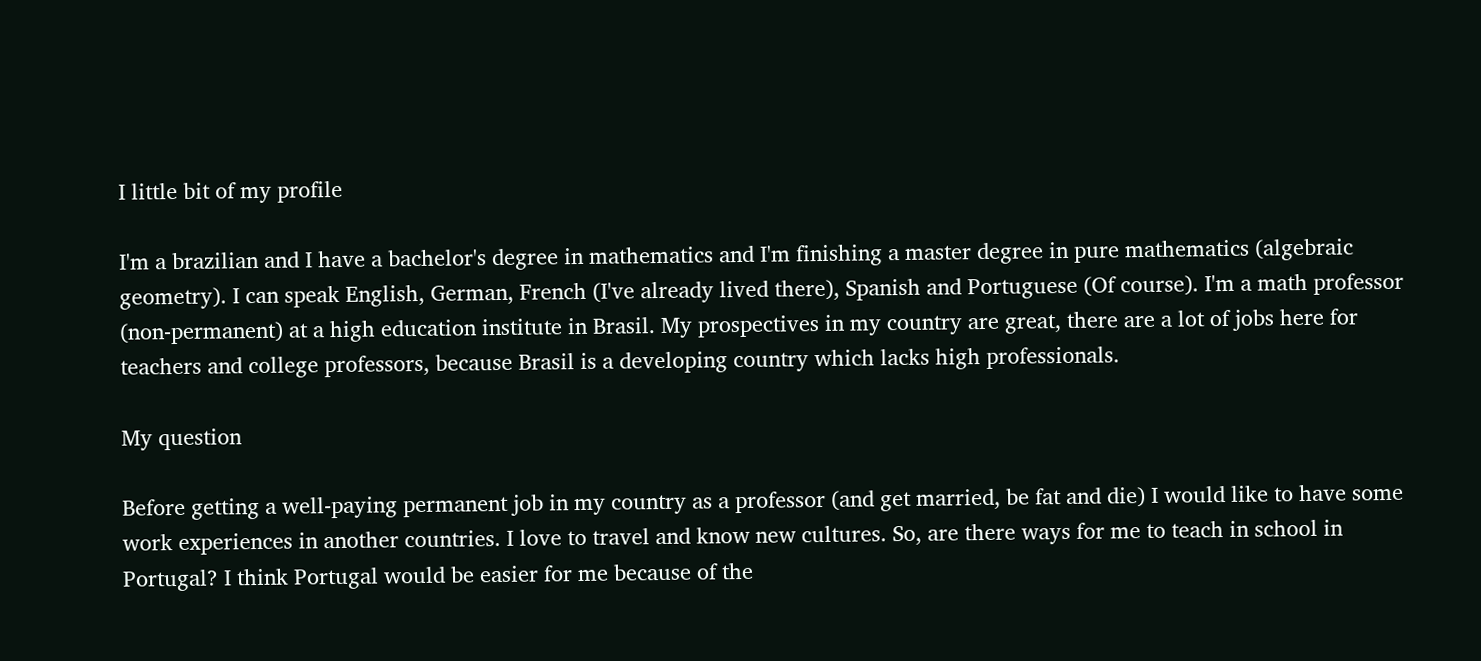I little bit of my profile

I'm a brazilian and I have a bachelor's degree in mathematics and I'm finishing a master degree in pure mathematics (algebraic geometry). I can speak English, German, French (I've already lived there), Spanish and Portuguese (Of course). I'm a math professor (non-permanent) at a high education institute in Brasil. My prospectives in my country are great, there are a lot of jobs here for teachers and college professors, because Brasil is a developing country which lacks high professionals.

My question

Before getting a well-paying permanent job in my country as a professor (and get married, be fat and die) I would like to have some work experiences in another countries. I love to travel and know new cultures. So, are there ways for me to teach in school in Portugal? I think Portugal would be easier for me because of the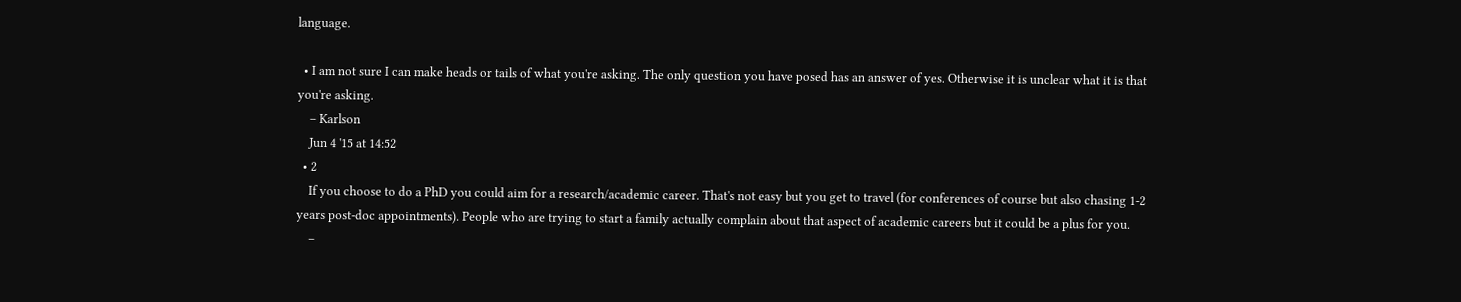language.

  • I am not sure I can make heads or tails of what you're asking. The only question you have posed has an answer of yes. Otherwise it is unclear what it is that you're asking.
    – Karlson
    Jun 4 '15 at 14:52
  • 2
    If you choose to do a PhD you could aim for a research/academic career. That's not easy but you get to travel (for conferences of course but also chasing 1-2 years post-doc appointments). People who are trying to start a family actually complain about that aspect of academic careers but it could be a plus for you.
    –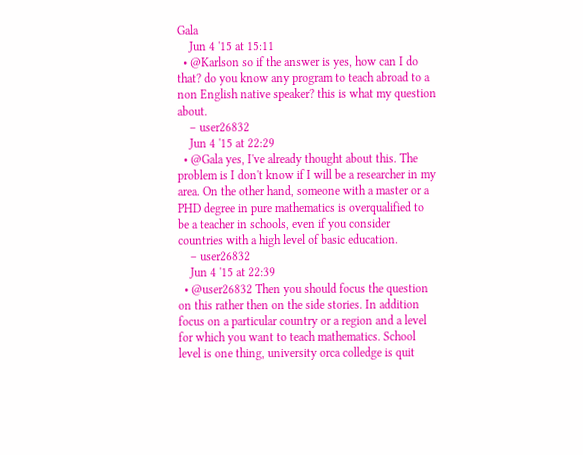Gala
    Jun 4 '15 at 15:11
  • @Karlson so if the answer is yes, how can I do that? do you know any program to teach abroad to a non English native speaker? this is what my question about.
    – user26832
    Jun 4 '15 at 22:29
  • @Gala yes, I've already thought about this. The problem is I don't know if I will be a researcher in my area. On the other hand, someone with a master or a PHD degree in pure mathematics is overqualified to be a teacher in schools, even if you consider countries with a high level of basic education.
    – user26832
    Jun 4 '15 at 22:39
  • @user26832 Then you should focus the question on this rather then on the side stories. In addition focus on a particular country or a region and a level for which you want to teach mathematics. School level is one thing, university orca colledge is quit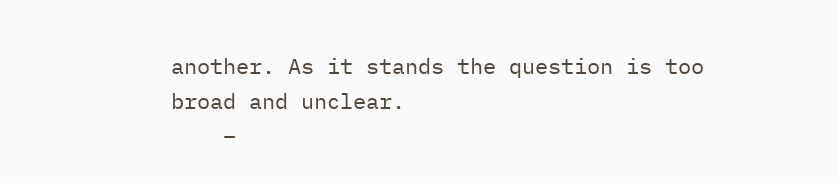another. As it stands the question is too broad and unclear.
    –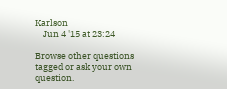Karlson
    Jun 4 '15 at 23:24

Browse other questions tagged or ask your own question.